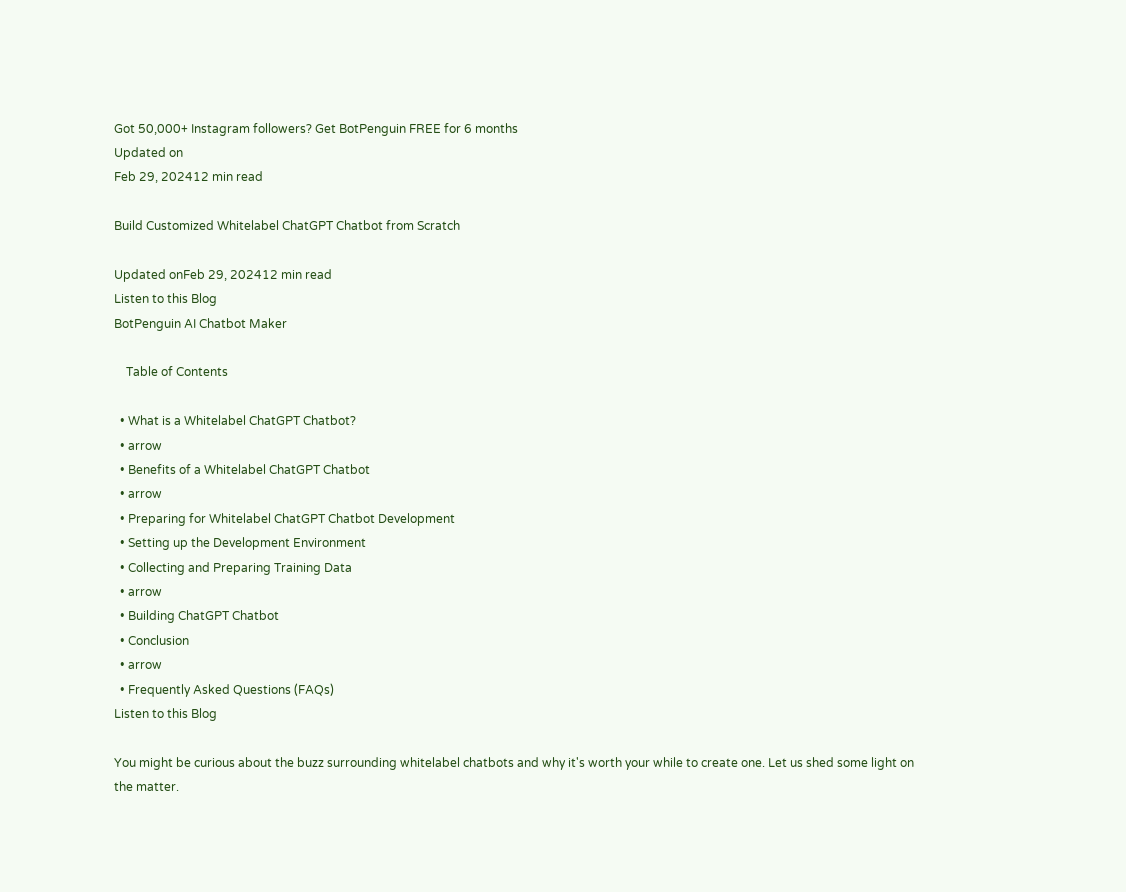Got 50,000+ Instagram followers? Get BotPenguin FREE for 6 months
Updated on
Feb 29, 202412 min read

Build Customized Whitelabel ChatGPT Chatbot from Scratch

Updated onFeb 29, 202412 min read
Listen to this Blog
BotPenguin AI Chatbot Maker

    Table of Contents

  • What is a Whitelabel ChatGPT Chatbot?
  • arrow
  • Benefits of a Whitelabel ChatGPT Chatbot
  • arrow
  • Preparing for Whitelabel ChatGPT Chatbot Development
  • Setting up the Development Environment
  • Collecting and Preparing Training Data
  • arrow
  • Building ChatGPT Chatbot
  • Conclusion
  • arrow
  • Frequently Asked Questions (FAQs)
Listen to this Blog

You might be curious about the buzz surrounding whitelabel chatbots and why it's worth your while to create one. Let us shed some light on the matter.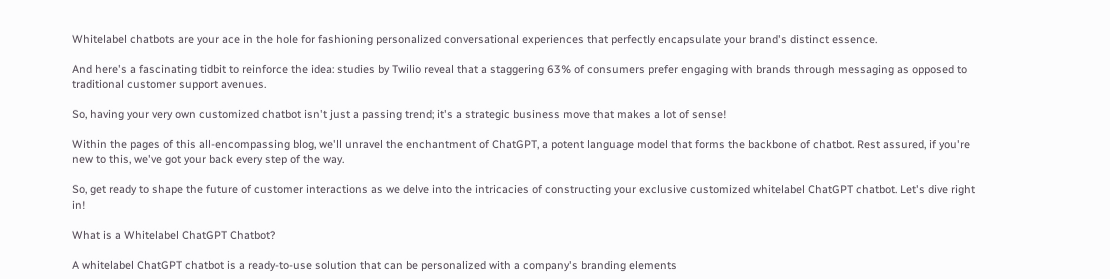Whitelabel chatbots are your ace in the hole for fashioning personalized conversational experiences that perfectly encapsulate your brand's distinct essence.

And here's a fascinating tidbit to reinforce the idea: studies by Twilio reveal that a staggering 63% of consumers prefer engaging with brands through messaging as opposed to traditional customer support avenues.

So, having your very own customized chatbot isn't just a passing trend; it's a strategic business move that makes a lot of sense!

Within the pages of this all-encompassing blog, we'll unravel the enchantment of ChatGPT, a potent language model that forms the backbone of chatbot. Rest assured, if you're new to this, we've got your back every step of the way.

So, get ready to shape the future of customer interactions as we delve into the intricacies of constructing your exclusive customized whitelabel ChatGPT chatbot. Let's dive right in!

What is a Whitelabel ChatGPT Chatbot?

A whitelabel ChatGPT chatbot is a ready-to-use solution that can be personalized with a company's branding elements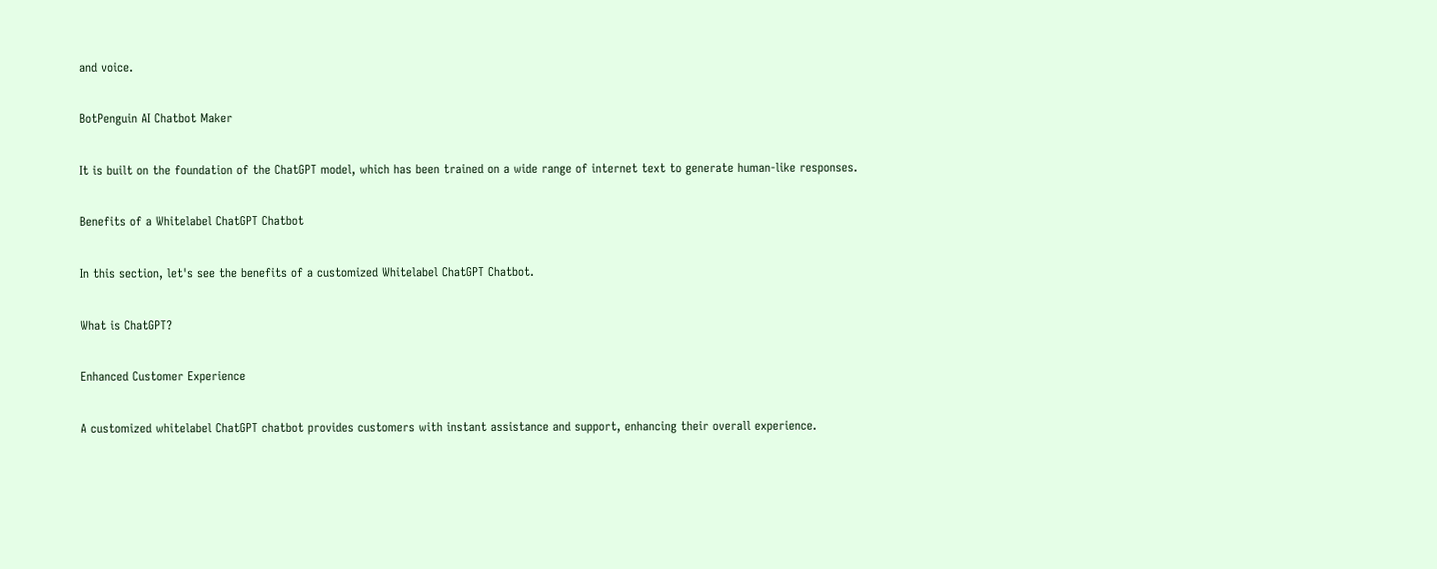and voice.

BotPenguin AI Chatbot Maker

It is built on the foundation of the ChatGPT model, which has been trained on a wide range of internet text to generate human-like responses.

Benefits of a Whitelabel ChatGPT Chatbot

In this section, let's see the benefits of a customized Whitelabel ChatGPT Chatbot.

What is ChatGPT?

Enhanced Customer Experience

A customized whitelabel ChatGPT chatbot provides customers with instant assistance and support, enhancing their overall experience.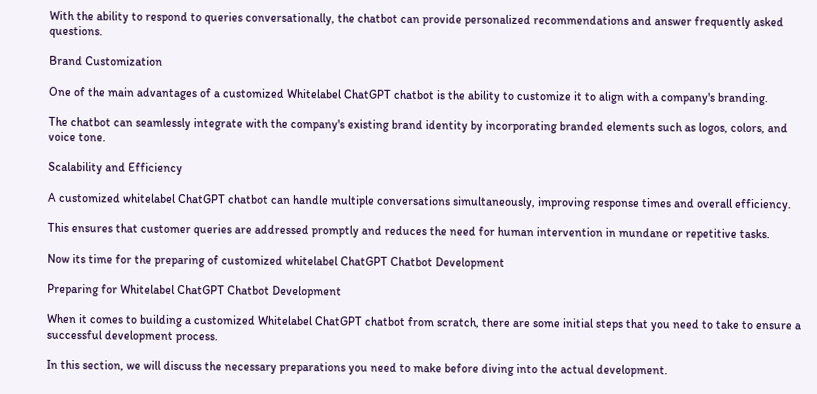With the ability to respond to queries conversationally, the chatbot can provide personalized recommendations and answer frequently asked questions.

Brand Customization

One of the main advantages of a customized Whitelabel ChatGPT chatbot is the ability to customize it to align with a company's branding.

The chatbot can seamlessly integrate with the company's existing brand identity by incorporating branded elements such as logos, colors, and voice tone.

Scalability and Efficiency

A customized whitelabel ChatGPT chatbot can handle multiple conversations simultaneously, improving response times and overall efficiency.

This ensures that customer queries are addressed promptly and reduces the need for human intervention in mundane or repetitive tasks.

Now its time for the preparing of customized whitelabel ChatGPT Chatbot Development

Preparing for Whitelabel ChatGPT Chatbot Development

When it comes to building a customized Whitelabel ChatGPT chatbot from scratch, there are some initial steps that you need to take to ensure a successful development process.

In this section, we will discuss the necessary preparations you need to make before diving into the actual development.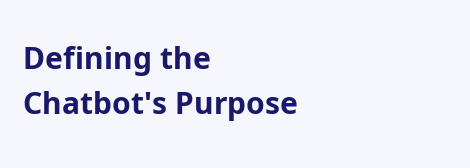Defining the Chatbot's Purpose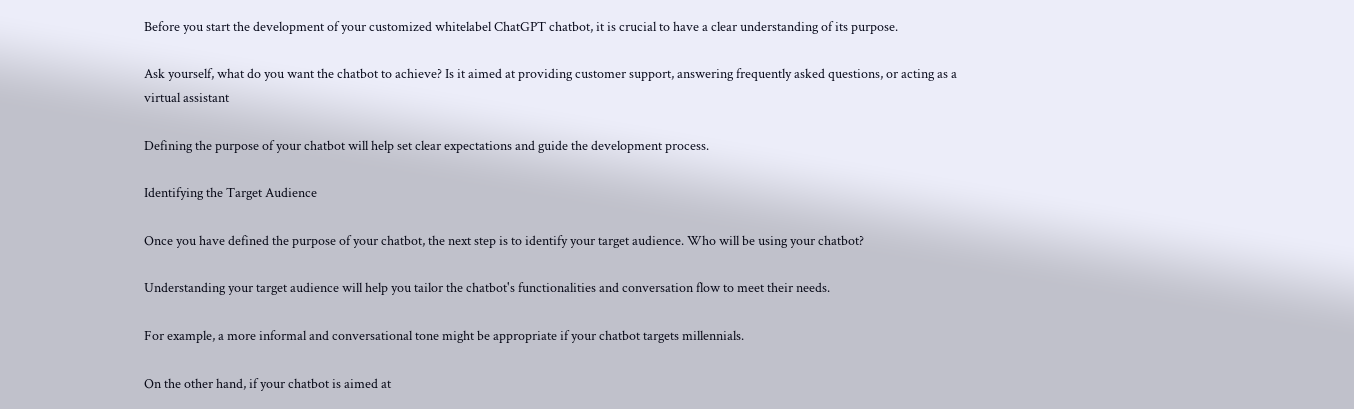Before you start the development of your customized whitelabel ChatGPT chatbot, it is crucial to have a clear understanding of its purpose.

Ask yourself, what do you want the chatbot to achieve? Is it aimed at providing customer support, answering frequently asked questions, or acting as a virtual assistant

Defining the purpose of your chatbot will help set clear expectations and guide the development process.

Identifying the Target Audience

Once you have defined the purpose of your chatbot, the next step is to identify your target audience. Who will be using your chatbot?

Understanding your target audience will help you tailor the chatbot's functionalities and conversation flow to meet their needs.

For example, a more informal and conversational tone might be appropriate if your chatbot targets millennials.

On the other hand, if your chatbot is aimed at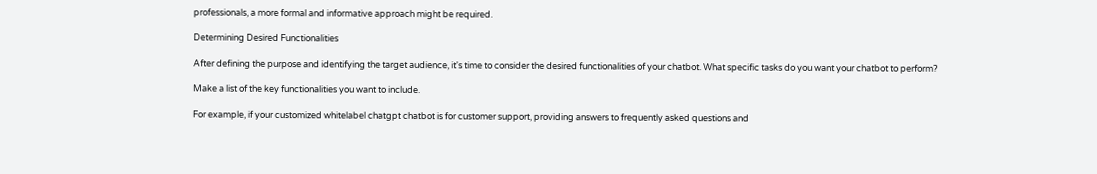professionals, a more formal and informative approach might be required.

Determining Desired Functionalities

After defining the purpose and identifying the target audience, it's time to consider the desired functionalities of your chatbot. What specific tasks do you want your chatbot to perform?

Make a list of the key functionalities you want to include.

For example, if your customized whitelabel chatgpt chatbot is for customer support, providing answers to frequently asked questions and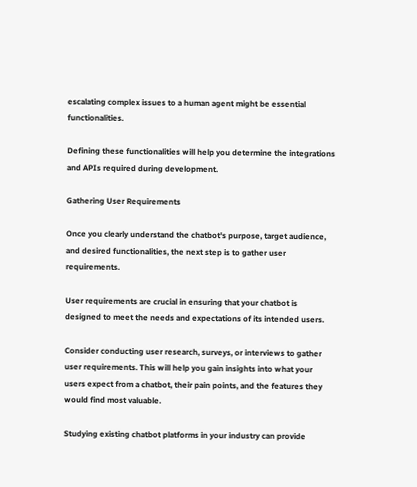escalating complex issues to a human agent might be essential functionalities.

Defining these functionalities will help you determine the integrations and APIs required during development.

Gathering User Requirements

Once you clearly understand the chatbot's purpose, target audience, and desired functionalities, the next step is to gather user requirements.

User requirements are crucial in ensuring that your chatbot is designed to meet the needs and expectations of its intended users.

Consider conducting user research, surveys, or interviews to gather user requirements. This will help you gain insights into what your users expect from a chatbot, their pain points, and the features they would find most valuable.

Studying existing chatbot platforms in your industry can provide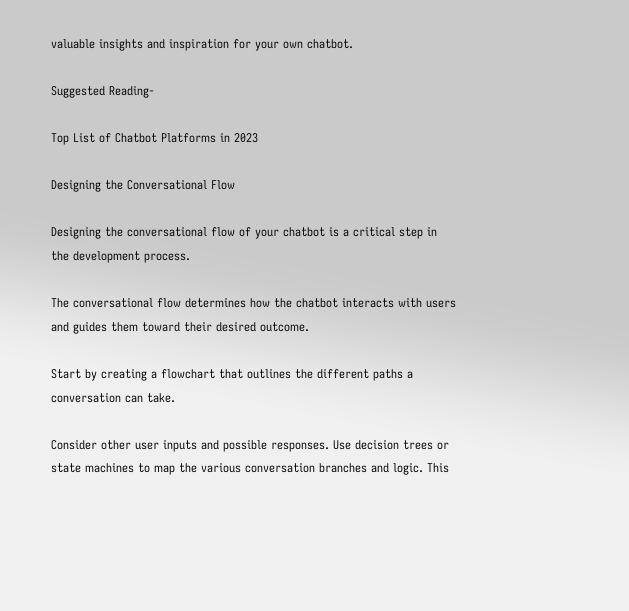valuable insights and inspiration for your own chatbot.

Suggested Reading-

Top List of Chatbot Platforms in 2023

Designing the Conversational Flow

Designing the conversational flow of your chatbot is a critical step in the development process.

The conversational flow determines how the chatbot interacts with users and guides them toward their desired outcome.

Start by creating a flowchart that outlines the different paths a conversation can take.

Consider other user inputs and possible responses. Use decision trees or state machines to map the various conversation branches and logic. This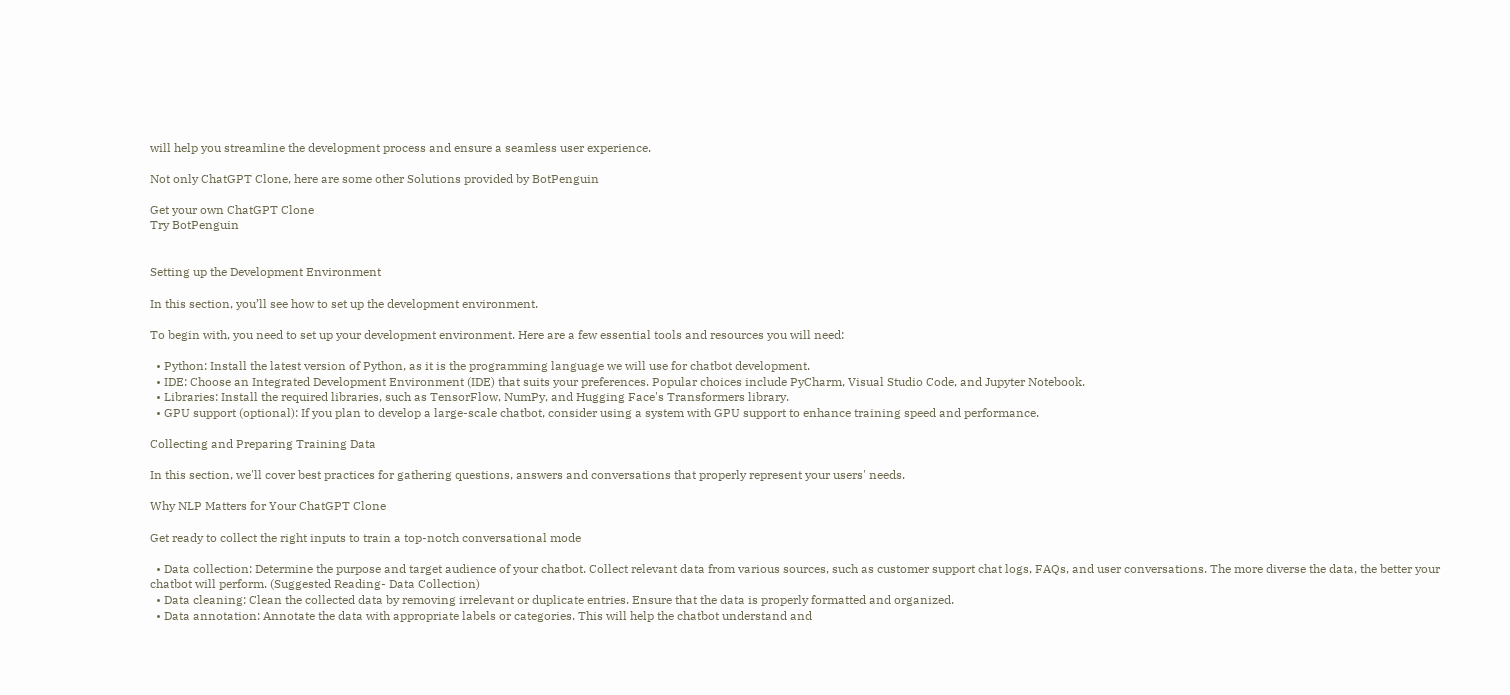will help you streamline the development process and ensure a seamless user experience.

Not only ChatGPT Clone, here are some other Solutions provided by BotPenguin

Get your own ChatGPT Clone
Try BotPenguin


Setting up the Development Environment

In this section, you’ll see how to set up the development environment.

To begin with, you need to set up your development environment. Here are a few essential tools and resources you will need:

  • Python: Install the latest version of Python, as it is the programming language we will use for chatbot development.
  • IDE: Choose an Integrated Development Environment (IDE) that suits your preferences. Popular choices include PyCharm, Visual Studio Code, and Jupyter Notebook.
  • Libraries: Install the required libraries, such as TensorFlow, NumPy, and Hugging Face's Transformers library.
  • GPU support (optional): If you plan to develop a large-scale chatbot, consider using a system with GPU support to enhance training speed and performance.

Collecting and Preparing Training Data

In this section, we'll cover best practices for gathering questions, answers and conversations that properly represent your users' needs.

Why NLP Matters for Your ChatGPT Clone

Get ready to collect the right inputs to train a top-notch conversational mode

  • Data collection: Determine the purpose and target audience of your chatbot. Collect relevant data from various sources, such as customer support chat logs, FAQs, and user conversations. The more diverse the data, the better your chatbot will perform. (Suggested Reading- Data Collection)
  • Data cleaning: Clean the collected data by removing irrelevant or duplicate entries. Ensure that the data is properly formatted and organized.
  • Data annotation: Annotate the data with appropriate labels or categories. This will help the chatbot understand and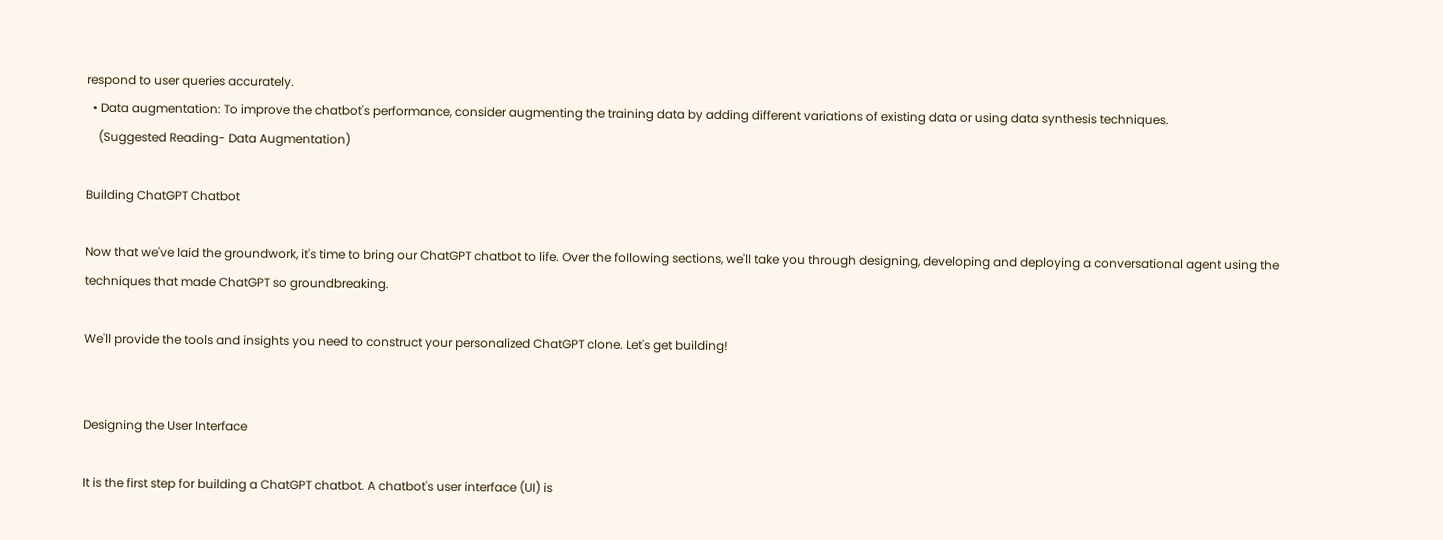respond to user queries accurately.
  • Data augmentation: To improve the chatbot's performance, consider augmenting the training data by adding different variations of existing data or using data synthesis techniques.
    (Suggested Reading- Data Augmentation)

Building ChatGPT Chatbot

Now that we've laid the groundwork, it's time to bring our ChatGPT chatbot to life. Over the following sections, we'll take you through designing, developing and deploying a conversational agent using the techniques that made ChatGPT so groundbreaking.

We'll provide the tools and insights you need to construct your personalized ChatGPT clone. Let's get building!


Designing the User Interface

It is the first step for building a ChatGPT chatbot. A chatbot's user interface (UI) is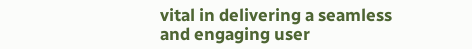vital in delivering a seamless and engaging user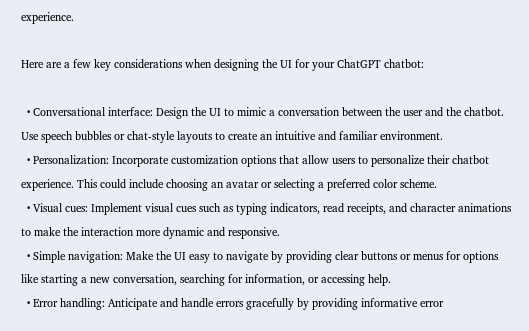experience.

Here are a few key considerations when designing the UI for your ChatGPT chatbot:

  • Conversational interface: Design the UI to mimic a conversation between the user and the chatbot. Use speech bubbles or chat-style layouts to create an intuitive and familiar environment.
  • Personalization: Incorporate customization options that allow users to personalize their chatbot experience. This could include choosing an avatar or selecting a preferred color scheme.
  • Visual cues: Implement visual cues such as typing indicators, read receipts, and character animations to make the interaction more dynamic and responsive.
  • Simple navigation: Make the UI easy to navigate by providing clear buttons or menus for options like starting a new conversation, searching for information, or accessing help.
  • Error handling: Anticipate and handle errors gracefully by providing informative error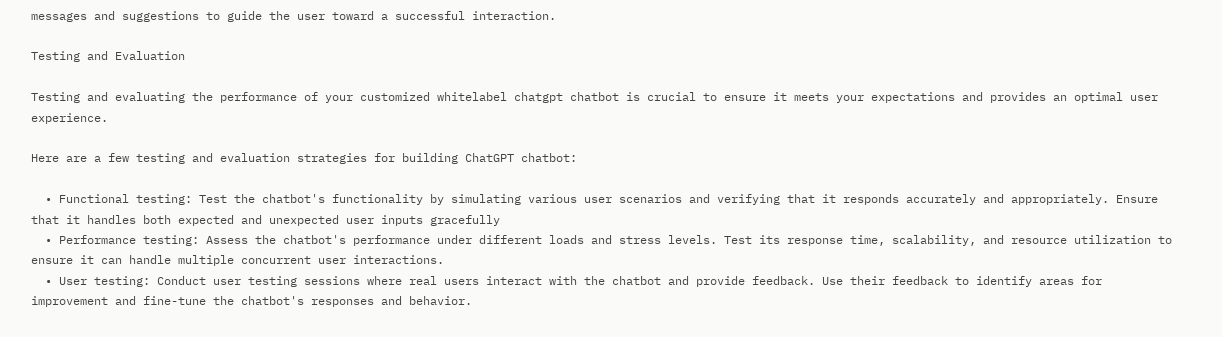messages and suggestions to guide the user toward a successful interaction.

Testing and Evaluation

Testing and evaluating the performance of your customized whitelabel chatgpt chatbot is crucial to ensure it meets your expectations and provides an optimal user experience.

Here are a few testing and evaluation strategies for building ChatGPT chatbot:

  • Functional testing: Test the chatbot's functionality by simulating various user scenarios and verifying that it responds accurately and appropriately. Ensure that it handles both expected and unexpected user inputs gracefully
  • Performance testing: Assess the chatbot's performance under different loads and stress levels. Test its response time, scalability, and resource utilization to ensure it can handle multiple concurrent user interactions.
  • User testing: Conduct user testing sessions where real users interact with the chatbot and provide feedback. Use their feedback to identify areas for improvement and fine-tune the chatbot's responses and behavior.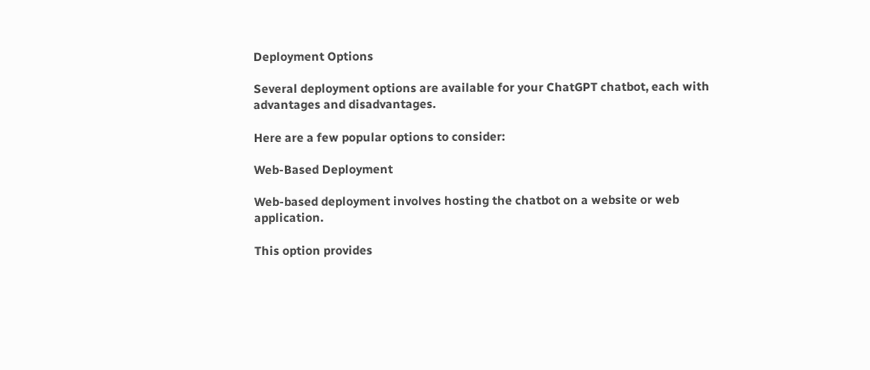Deployment Options

Several deployment options are available for your ChatGPT chatbot, each with advantages and disadvantages.

Here are a few popular options to consider:

Web-Based Deployment

Web-based deployment involves hosting the chatbot on a website or web application.

This option provides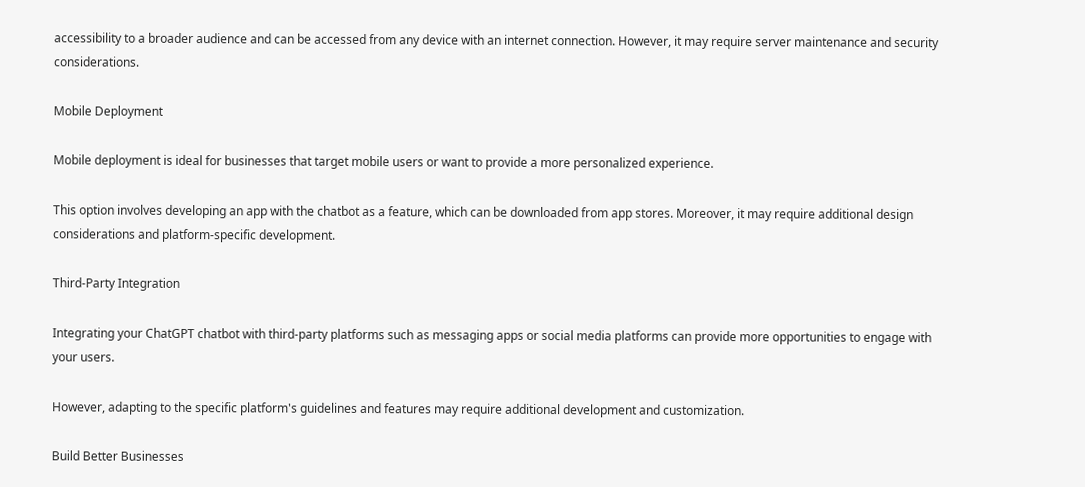accessibility to a broader audience and can be accessed from any device with an internet connection. However, it may require server maintenance and security considerations.

Mobile Deployment

Mobile deployment is ideal for businesses that target mobile users or want to provide a more personalized experience.

This option involves developing an app with the chatbot as a feature, which can be downloaded from app stores. Moreover, it may require additional design considerations and platform-specific development.

Third-Party Integration

Integrating your ChatGPT chatbot with third-party platforms such as messaging apps or social media platforms can provide more opportunities to engage with your users.

However, adapting to the specific platform's guidelines and features may require additional development and customization.

Build Better Businesses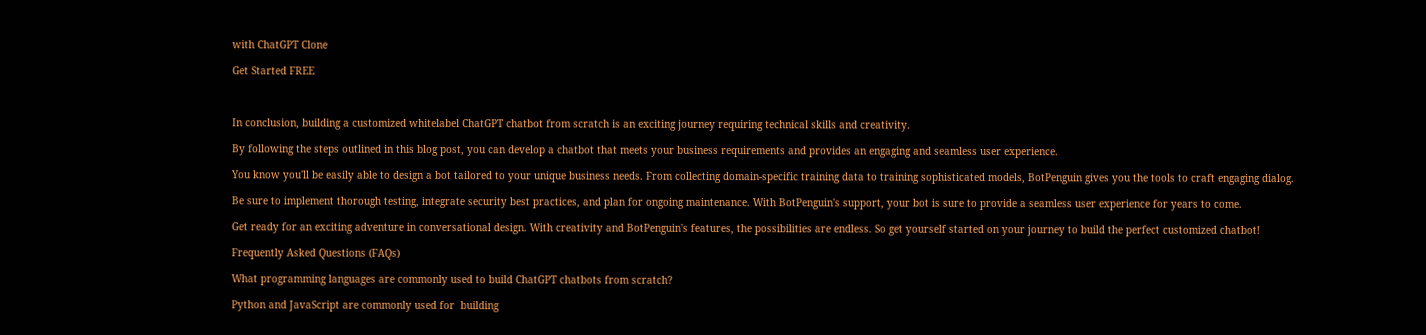with ChatGPT Clone

Get Started FREE



In conclusion, building a customized whitelabel ChatGPT chatbot from scratch is an exciting journey requiring technical skills and creativity.

By following the steps outlined in this blog post, you can develop a chatbot that meets your business requirements and provides an engaging and seamless user experience.

You know you'll be easily able to design a bot tailored to your unique business needs. From collecting domain-specific training data to training sophisticated models, BotPenguin gives you the tools to craft engaging dialog.

Be sure to implement thorough testing, integrate security best practices, and plan for ongoing maintenance. With BotPenguin's support, your bot is sure to provide a seamless user experience for years to come.

Get ready for an exciting adventure in conversational design. With creativity and BotPenguin's features, the possibilities are endless. So get yourself started on your journey to build the perfect customized chatbot!

Frequently Asked Questions (FAQs)

What programming languages are commonly used to build ChatGPT chatbots from scratch?

Python and JavaScript are commonly used for  building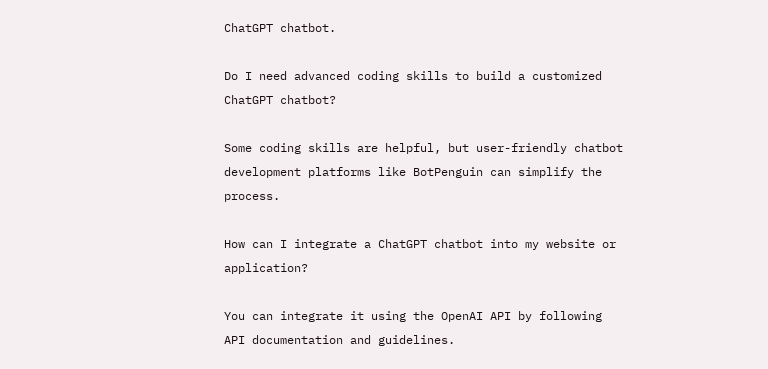ChatGPT chatbot.

Do I need advanced coding skills to build a customized ChatGPT chatbot?

Some coding skills are helpful, but user-friendly chatbot development platforms like BotPenguin can simplify the process.

How can I integrate a ChatGPT chatbot into my website or application?

You can integrate it using the OpenAI API by following API documentation and guidelines.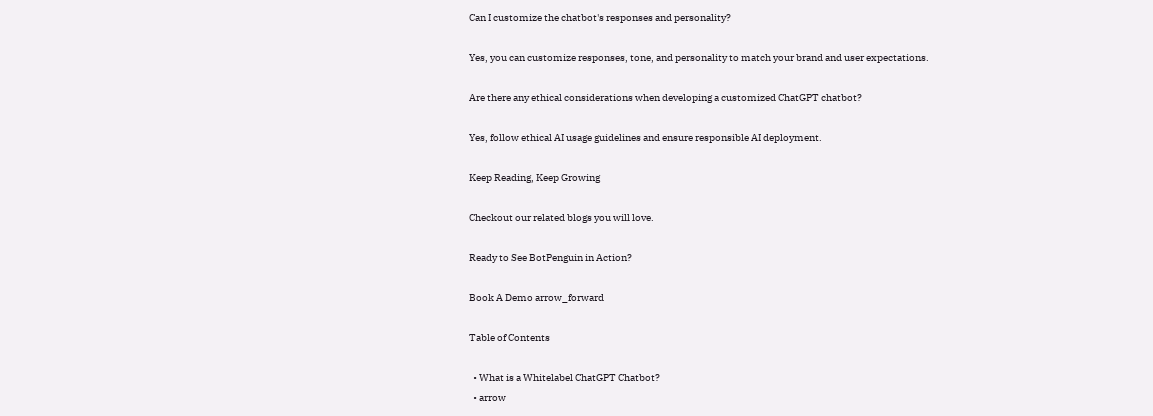Can I customize the chatbot's responses and personality?

Yes, you can customize responses, tone, and personality to match your brand and user expectations.

Are there any ethical considerations when developing a customized ChatGPT chatbot?

Yes, follow ethical AI usage guidelines and ensure responsible AI deployment.

Keep Reading, Keep Growing

Checkout our related blogs you will love.

Ready to See BotPenguin in Action?

Book A Demo arrow_forward

Table of Contents

  • What is a Whitelabel ChatGPT Chatbot?
  • arrow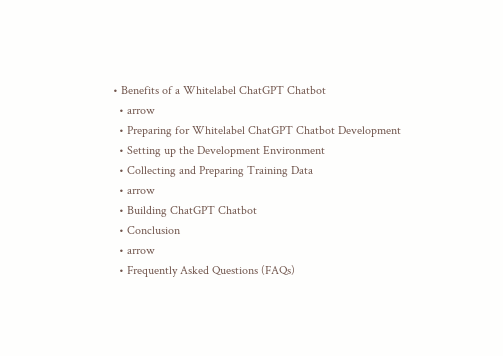• Benefits of a Whitelabel ChatGPT Chatbot
  • arrow
  • Preparing for Whitelabel ChatGPT Chatbot Development
  • Setting up the Development Environment
  • Collecting and Preparing Training Data
  • arrow
  • Building ChatGPT Chatbot
  • Conclusion
  • arrow
  • Frequently Asked Questions (FAQs)